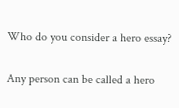Who do you consider a hero essay?

Any person can be called a hero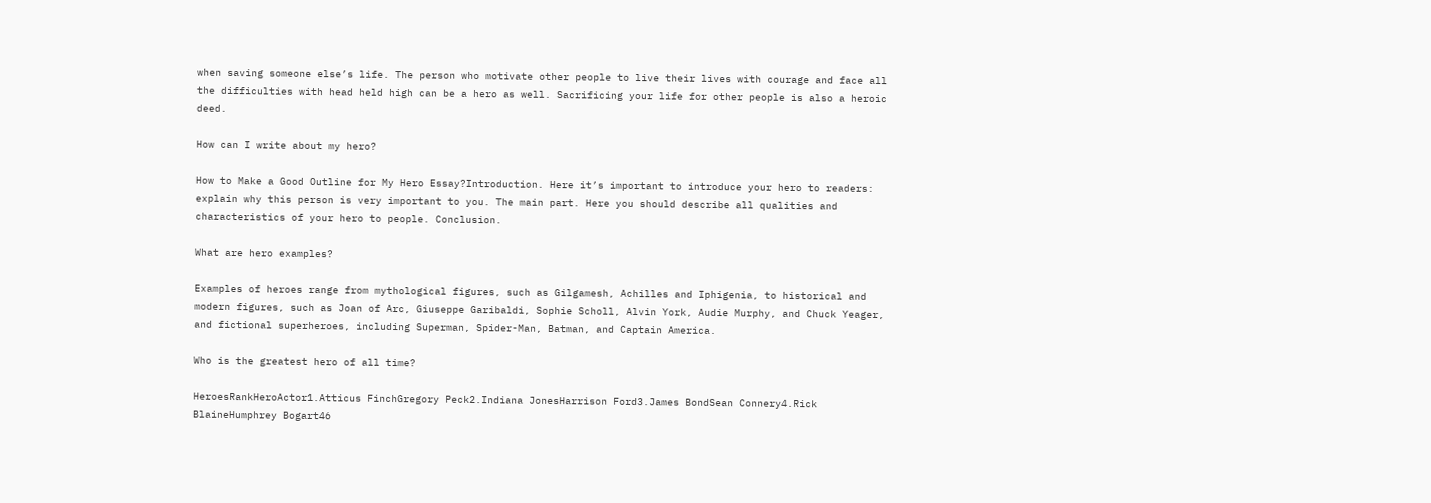when saving someone else’s life. The person who motivate other people to live their lives with courage and face all the difficulties with head held high can be a hero as well. Sacrificing your life for other people is also a heroic deed.

How can I write about my hero?

How to Make a Good Outline for My Hero Essay?Introduction. Here it’s important to introduce your hero to readers: explain why this person is very important to you. The main part. Here you should describe all qualities and characteristics of your hero to people. Conclusion.

What are hero examples?

Examples of heroes range from mythological figures, such as Gilgamesh, Achilles and Iphigenia, to historical and modern figures, such as Joan of Arc, Giuseppe Garibaldi, Sophie Scholl, Alvin York, Audie Murphy, and Chuck Yeager, and fictional superheroes, including Superman, Spider-Man, Batman, and Captain America.

Who is the greatest hero of all time?

HeroesRankHeroActor1.Atticus FinchGregory Peck2.Indiana JonesHarrison Ford3.James BondSean Connery4.Rick BlaineHumphrey Bogart46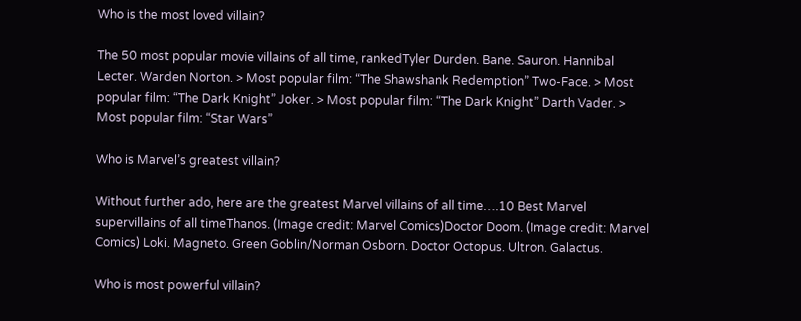Who is the most loved villain?

The 50 most popular movie villains of all time, rankedTyler Durden. Bane. Sauron. Hannibal Lecter. Warden Norton. > Most popular film: “The Shawshank Redemption” Two-Face. > Most popular film: “The Dark Knight” Joker. > Most popular film: “The Dark Knight” Darth Vader. > Most popular film: “Star Wars”

Who is Marvel’s greatest villain?

Without further ado, here are the greatest Marvel villains of all time….10 Best Marvel supervillains of all timeThanos. (Image credit: Marvel Comics)Doctor Doom. (Image credit: Marvel Comics) Loki. Magneto. Green Goblin/Norman Osborn. Doctor Octopus. Ultron. Galactus.

Who is most powerful villain?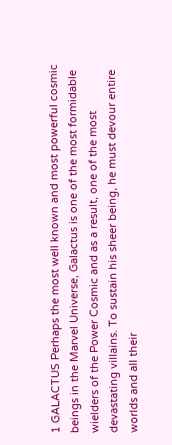1 GALACTUS Perhaps the most well known and most powerful cosmic beings in the Marvel Universe, Galactus is one of the most formidable wielders of the Power Cosmic and as a result, one of the most devastating villains. To sustain his sheer being, he must devour entire worlds and all their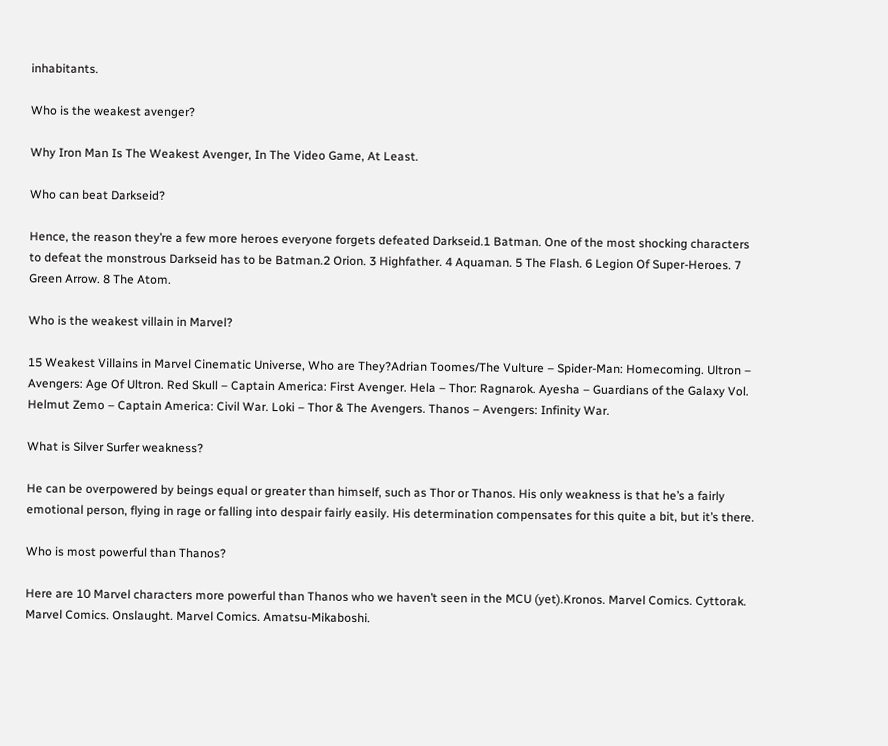inhabitants.

Who is the weakest avenger?

Why Iron Man Is The Weakest Avenger, In The Video Game, At Least.

Who can beat Darkseid?

Hence, the reason they’re a few more heroes everyone forgets defeated Darkseid.1 Batman. One of the most shocking characters to defeat the monstrous Darkseid has to be Batman.2 Orion. 3 Highfather. 4 Aquaman. 5 The Flash. 6 Legion Of Super-Heroes. 7 Green Arrow. 8 The Atom.

Who is the weakest villain in Marvel?

15 Weakest Villains in Marvel Cinematic Universe, Who are They?Adrian Toomes/The Vulture – Spider-Man: Homecoming. Ultron – Avengers: Age Of Ultron. Red Skull – Captain America: First Avenger. Hela – Thor: Ragnarok. Ayesha – Guardians of the Galaxy Vol. Helmut Zemo – Captain America: Civil War. Loki – Thor & The Avengers. Thanos – Avengers: Infinity War.

What is Silver Surfer weakness?

He can be overpowered by beings equal or greater than himself, such as Thor or Thanos. His only weakness is that he’s a fairly emotional person, flying in rage or falling into despair fairly easily. His determination compensates for this quite a bit, but it’s there.

Who is most powerful than Thanos?

Here are 10 Marvel characters more powerful than Thanos who we haven’t seen in the MCU (yet).Kronos. Marvel Comics. Cyttorak. Marvel Comics. Onslaught. Marvel Comics. Amatsu-Mikaboshi.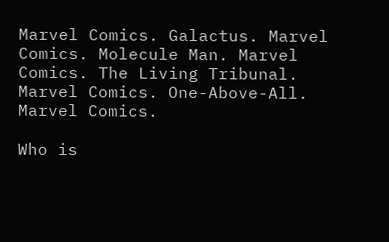Marvel Comics. Galactus. Marvel Comics. Molecule Man. Marvel Comics. The Living Tribunal. Marvel Comics. One-Above-All. Marvel Comics.

Who is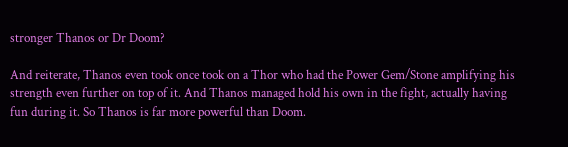stronger Thanos or Dr Doom?

And reiterate, Thanos even took once took on a Thor who had the Power Gem/Stone amplifying his strength even further on top of it. And Thanos managed hold his own in the fight, actually having fun during it. So Thanos is far more powerful than Doom.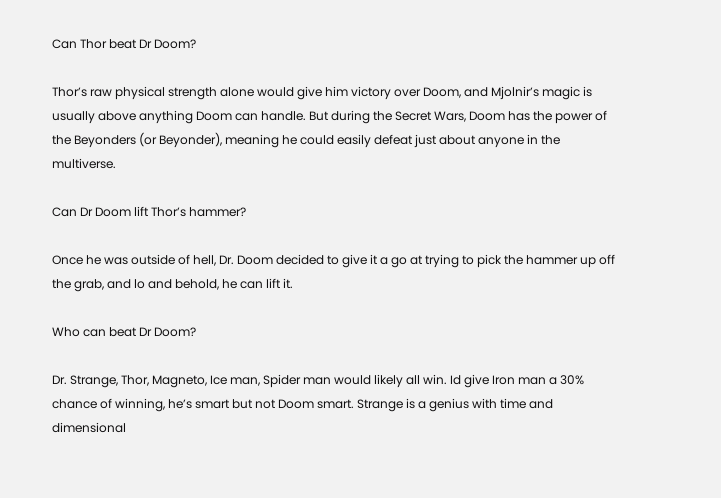Can Thor beat Dr Doom?

Thor’s raw physical strength alone would give him victory over Doom, and Mjolnir’s magic is usually above anything Doom can handle. But during the Secret Wars, Doom has the power of the Beyonders (or Beyonder), meaning he could easily defeat just about anyone in the multiverse.

Can Dr Doom lift Thor’s hammer?

Once he was outside of hell, Dr. Doom decided to give it a go at trying to pick the hammer up off the grab, and lo and behold, he can lift it.

Who can beat Dr Doom?

Dr. Strange, Thor, Magneto, Ice man, Spider man would likely all win. Id give Iron man a 30% chance of winning, he’s smart but not Doom smart. Strange is a genius with time and dimensional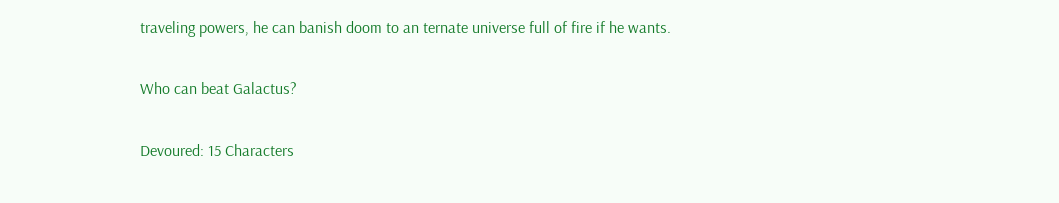traveling powers, he can banish doom to an ternate universe full of fire if he wants.

Who can beat Galactus?

Devoured: 15 Characters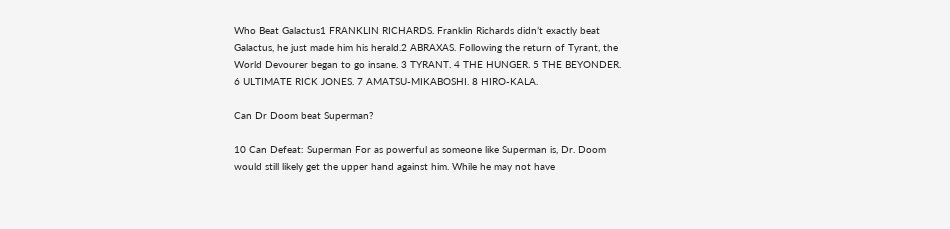Who Beat Galactus1 FRANKLIN RICHARDS. Franklin Richards didn’t exactly beat Galactus, he just made him his herald.2 ABRAXAS. Following the return of Tyrant, the World Devourer began to go insane. 3 TYRANT. 4 THE HUNGER. 5 THE BEYONDER. 6 ULTIMATE RICK JONES. 7 AMATSU-MIKABOSHI. 8 HIRO-KALA.

Can Dr Doom beat Superman?

10 Can Defeat: Superman For as powerful as someone like Superman is, Dr. Doom would still likely get the upper hand against him. While he may not have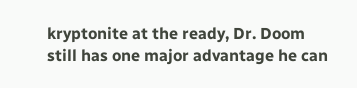kryptonite at the ready, Dr. Doom still has one major advantage he can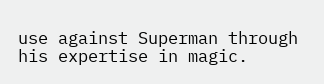use against Superman through his expertise in magic.